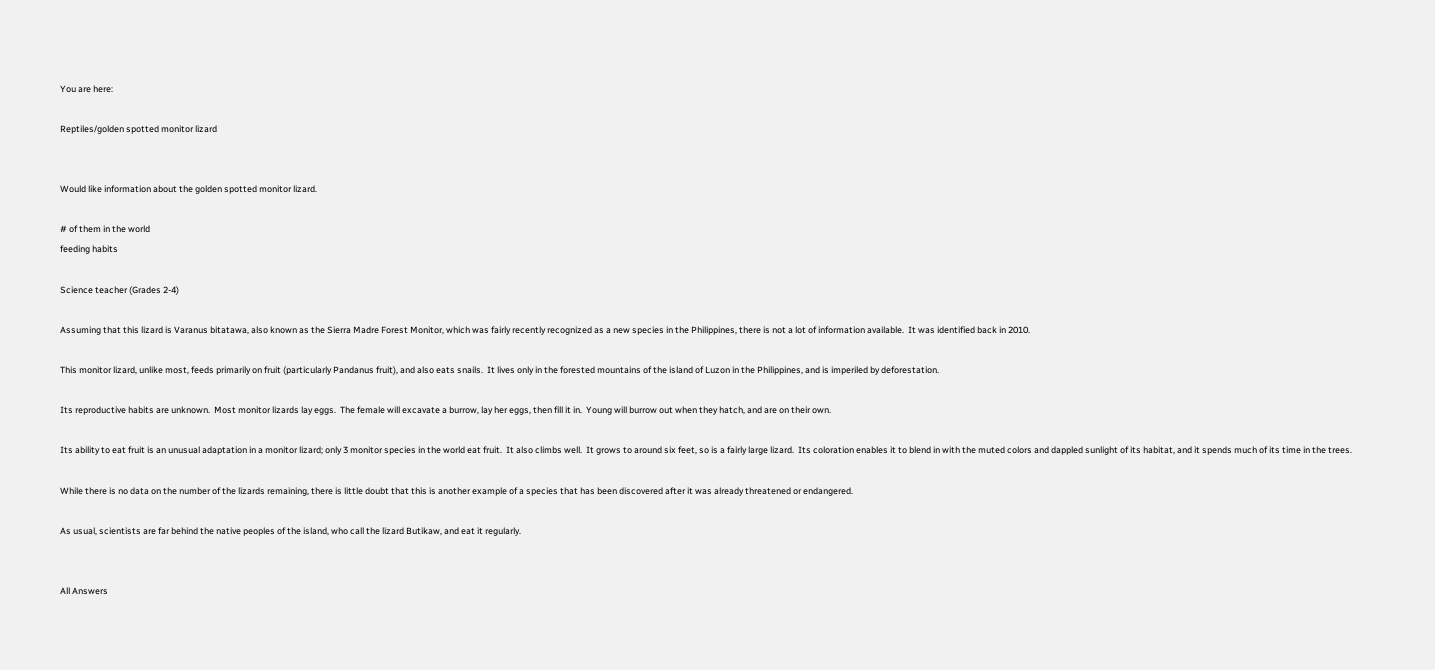You are here:

Reptiles/golden spotted monitor lizard


Would like information about the golden spotted monitor lizard.

# of them in the world
feeding habits

Science teacher (Grades 2-4)

Assuming that this lizard is Varanus bitatawa, also known as the Sierra Madre Forest Monitor, which was fairly recently recognized as a new species in the Philippines, there is not a lot of information available.  It was identified back in 2010.

This monitor lizard, unlike most, feeds primarily on fruit (particularly Pandanus fruit), and also eats snails.  It lives only in the forested mountains of the island of Luzon in the Philippines, and is imperiled by deforestation.

Its reproductive habits are unknown.  Most monitor lizards lay eggs.  The female will excavate a burrow, lay her eggs, then fill it in.  Young will burrow out when they hatch, and are on their own.

Its ability to eat fruit is an unusual adaptation in a monitor lizard; only 3 monitor species in the world eat fruit.  It also climbs well.  It grows to around six feet, so is a fairly large lizard.  Its coloration enables it to blend in with the muted colors and dappled sunlight of its habitat, and it spends much of its time in the trees.

While there is no data on the number of the lizards remaining, there is little doubt that this is another example of a species that has been discovered after it was already threatened or endangered.

As usual, scientists are far behind the native peoples of the island, who call the lizard Butikaw, and eat it regularly.


All Answers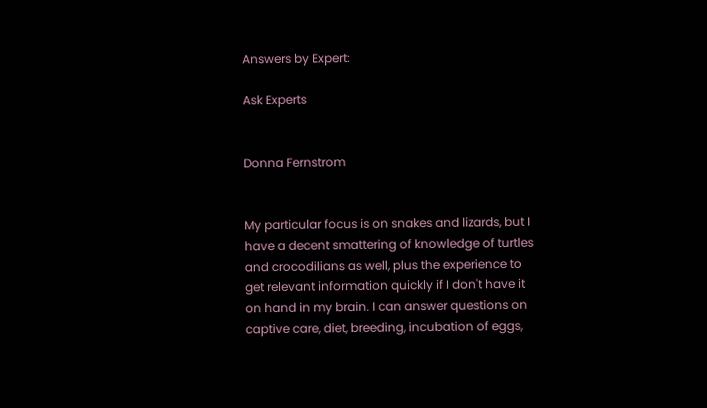Answers by Expert:

Ask Experts


Donna Fernstrom


My particular focus is on snakes and lizards, but I have a decent smattering of knowledge of turtles and crocodilians as well, plus the experience to get relevant information quickly if I don't have it on hand in my brain. I can answer questions on captive care, diet, breeding, incubation of eggs,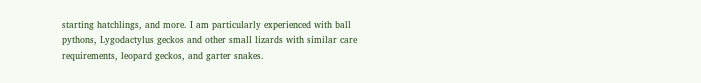starting hatchlings, and more. I am particularly experienced with ball pythons, Lygodactylus geckos and other small lizards with similar care requirements, leopard geckos, and garter snakes.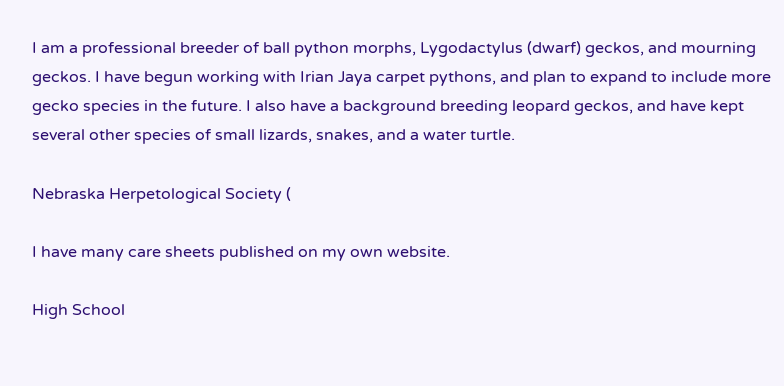I am a professional breeder of ball python morphs, Lygodactylus (dwarf) geckos, and mourning geckos. I have begun working with Irian Jaya carpet pythons, and plan to expand to include more gecko species in the future. I also have a background breeding leopard geckos, and have kept several other species of small lizards, snakes, and a water turtle.

Nebraska Herpetological Society (

I have many care sheets published on my own website.

High School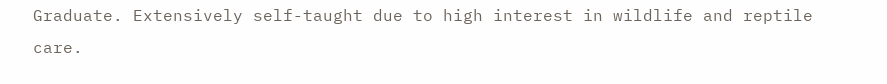Graduate. Extensively self-taught due to high interest in wildlife and reptile care.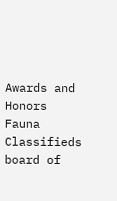Awards and Honors
Fauna Classifieds board of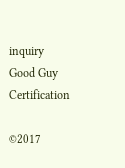inquiry Good Guy Certification

©2017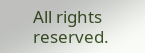All rights reserved.